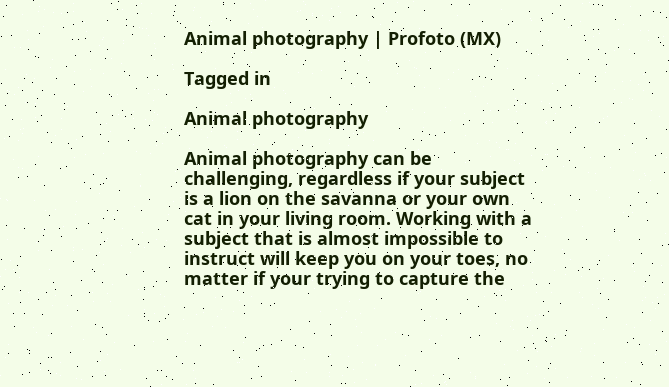Animal photography | Profoto (MX)

Tagged in

Animal photography

Animal photography can be challenging, regardless if your subject is a lion on the savanna or your own cat in your living room. Working with a subject that is almost impossible to instruct will keep you on your toes, no matter if your trying to capture the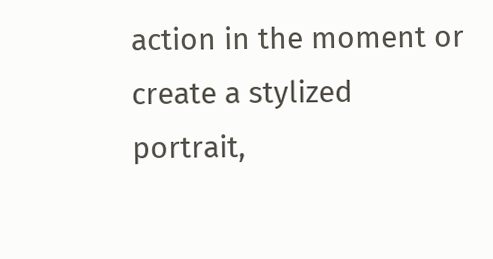action in the moment or create a stylized portrait,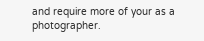and require more of your as a photographer.